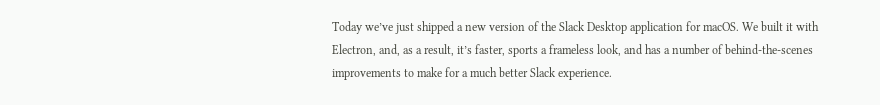Today we’ve just shipped a new version of the Slack Desktop application for macOS. We built it with Electron, and, as a result, it’s faster, sports a frameless look, and has a number of behind-the-scenes improvements to make for a much better Slack experience.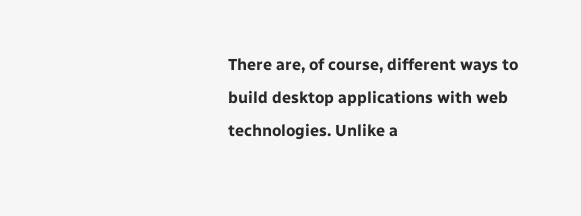There are, of course, different ways to build desktop applications with web technologies. Unlike a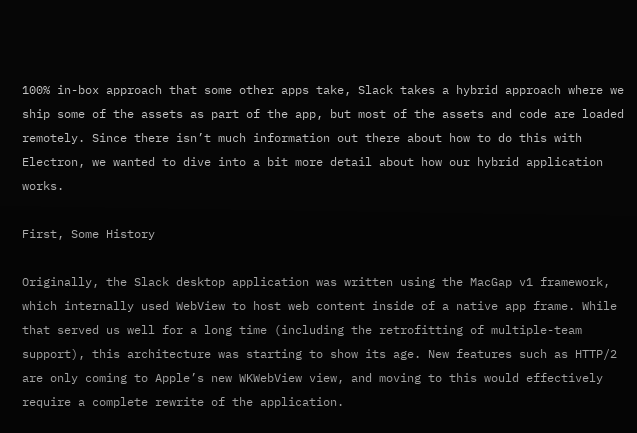100% in-box approach that some other apps take, Slack takes a hybrid approach where we ship some of the assets as part of the app, but most of the assets and code are loaded remotely. Since there isn’t much information out there about how to do this with Electron, we wanted to dive into a bit more detail about how our hybrid application works.

First, Some History

Originally, the Slack desktop application was written using the MacGap v1 framework, which internally used WebView to host web content inside of a native app frame. While that served us well for a long time (including the retrofitting of multiple-team support), this architecture was starting to show its age. New features such as HTTP/2 are only coming to Apple’s new WKWebView view, and moving to this would effectively require a complete rewrite of the application.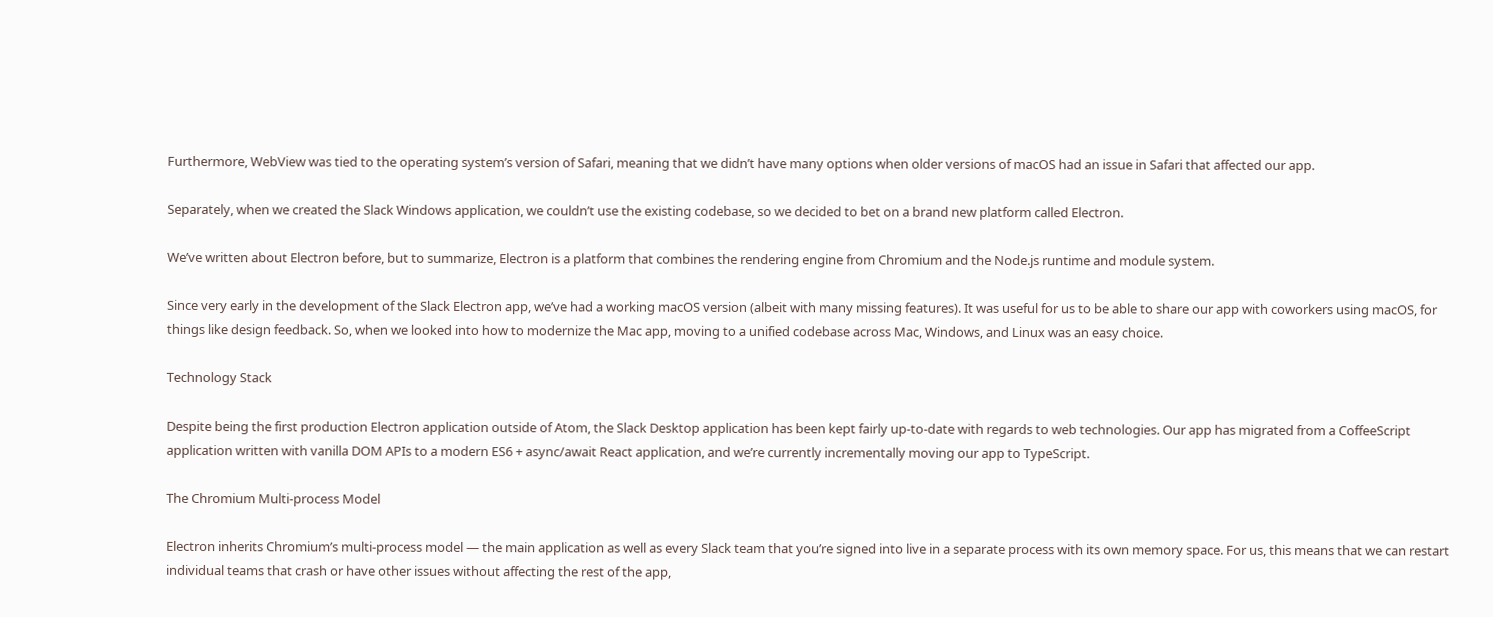Furthermore, WebView was tied to the operating system’s version of Safari, meaning that we didn’t have many options when older versions of macOS had an issue in Safari that affected our app.

Separately, when we created the Slack Windows application, we couldn’t use the existing codebase, so we decided to bet on a brand new platform called Electron.

We’ve written about Electron before, but to summarize, Electron is a platform that combines the rendering engine from Chromium and the Node.js runtime and module system.

Since very early in the development of the Slack Electron app, we’ve had a working macOS version (albeit with many missing features). It was useful for us to be able to share our app with coworkers using macOS, for things like design feedback. So, when we looked into how to modernize the Mac app, moving to a unified codebase across Mac, Windows, and Linux was an easy choice.

Technology Stack

Despite being the first production Electron application outside of Atom, the Slack Desktop application has been kept fairly up-to-date with regards to web technologies. Our app has migrated from a CoffeeScript application written with vanilla DOM APIs to a modern ES6 + async/await React application, and we’re currently incrementally moving our app to TypeScript.

The Chromium Multi-process Model

Electron inherits Chromium’s multi-process model — the main application as well as every Slack team that you’re signed into live in a separate process with its own memory space. For us, this means that we can restart individual teams that crash or have other issues without affecting the rest of the app,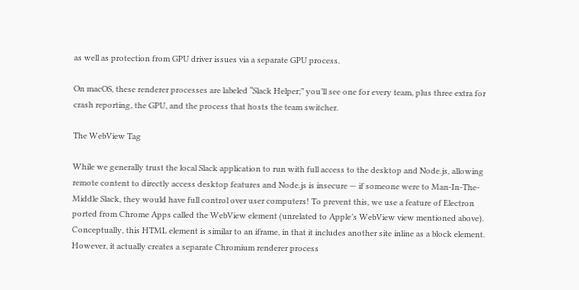as well as protection from GPU driver issues via a separate GPU process.

On macOS, these renderer processes are labeled “Slack Helper;” you’ll see one for every team, plus three extra for crash reporting, the GPU, and the process that hosts the team switcher.

The WebView Tag

While we generally trust the local Slack application to run with full access to the desktop and Node.js, allowing remote content to directly access desktop features and Node.js is insecure — if someone were to Man-In-The-Middle Slack, they would have full control over user computers! To prevent this, we use a feature of Electron ported from Chrome Apps called the WebView element (unrelated to Apple’s WebView view mentioned above). Conceptually, this HTML element is similar to an iframe, in that it includes another site inline as a block element. However, it actually creates a separate Chromium renderer process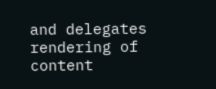and delegates rendering of content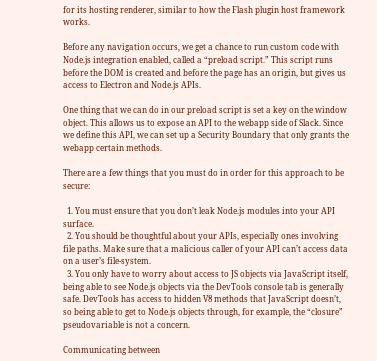for its hosting renderer, similar to how the Flash plugin host framework works.

Before any navigation occurs, we get a chance to run custom code with Node.js integration enabled, called a “preload script.” This script runs before the DOM is created and before the page has an origin, but gives us access to Electron and Node.js APIs.

One thing that we can do in our preload script is set a key on the window object. This allows us to expose an API to the webapp side of Slack. Since we define this API, we can set up a Security Boundary that only grants the webapp certain methods.

There are a few things that you must do in order for this approach to be secure:

  1. You must ensure that you don’t leak Node.js modules into your API surface.
  2. You should be thoughtful about your APIs, especially ones involving file paths. Make sure that a malicious caller of your API can’t access data on a user’s file-system.
  3. You only have to worry about access to JS objects via JavaScript itself, being able to see Node.js objects via the DevTools console tab is generally safe. DevTools has access to hidden V8 methods that JavaScript doesn’t, so being able to get to Node.js objects through, for example, the “closure” pseudovariable is not a concern.

Communicating between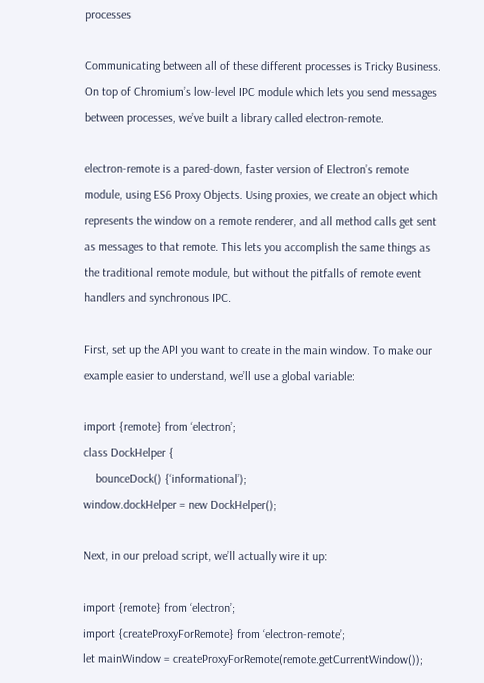processes

Communicating between all of these different processes is Tricky Business. On top of Chromium’s low-level IPC module which lets you send messages between processes, we’ve built a library called electron-remote.

electron-remote is a pared-down, faster version of Electron’s remote module, using ES6 Proxy Objects. Using proxies, we create an object which represents the window on a remote renderer, and all method calls get sent as messages to that remote. This lets you accomplish the same things as the traditional remote module, but without the pitfalls of remote event handlers and synchronous IPC.

First, set up the API you want to create in the main window. To make our example easier to understand, we’ll use a global variable:

import {remote} from ‘electron’;
class DockHelper {
    bounceDock() {‘informational’);
window.dockHelper = new DockHelper();

Next, in our preload script, we’ll actually wire it up:

import {remote} from ‘electron’;
import {createProxyForRemote} from ‘electron-remote’;
let mainWindow = createProxyForRemote(remote.getCurrentWindow());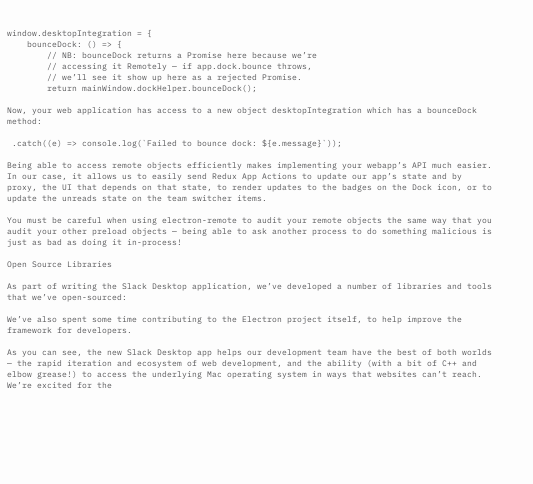window.desktopIntegration = {
    bounceDock: () => {
        // NB: bounceDock returns a Promise here because we’re
        // accessing it Remotely — if app.dock.bounce throws,
        // we’ll see it show up here as a rejected Promise.
        return mainWindow.dockHelper.bounceDock();

Now, your web application has access to a new object desktopIntegration which has a bounceDock method:

 .catch((e) => console.log(`Failed to bounce dock: ${e.message}`));

Being able to access remote objects efficiently makes implementing your webapp’s API much easier. In our case, it allows us to easily send Redux App Actions to update our app’s state and by proxy, the UI that depends on that state, to render updates to the badges on the Dock icon, or to update the unreads state on the team switcher items.

You must be careful when using electron-remote to audit your remote objects the same way that you audit your other preload objects — being able to ask another process to do something malicious is just as bad as doing it in-process!

Open Source Libraries

As part of writing the Slack Desktop application, we’ve developed a number of libraries and tools that we’ve open-sourced:

We’ve also spent some time contributing to the Electron project itself, to help improve the framework for developers.

As you can see, the new Slack Desktop app helps our development team have the best of both worlds — the rapid iteration and ecosystem of web development, and the ability (with a bit of C++ and elbow grease!) to access the underlying Mac operating system in ways that websites can’t reach. We’re excited for the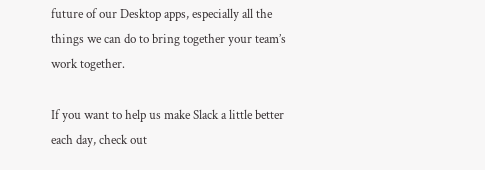future of our Desktop apps, especially all the things we can do to bring together your team’s work together.

If you want to help us make Slack a little better each day, check out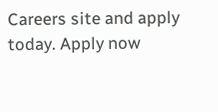Careers site and apply today. Apply now